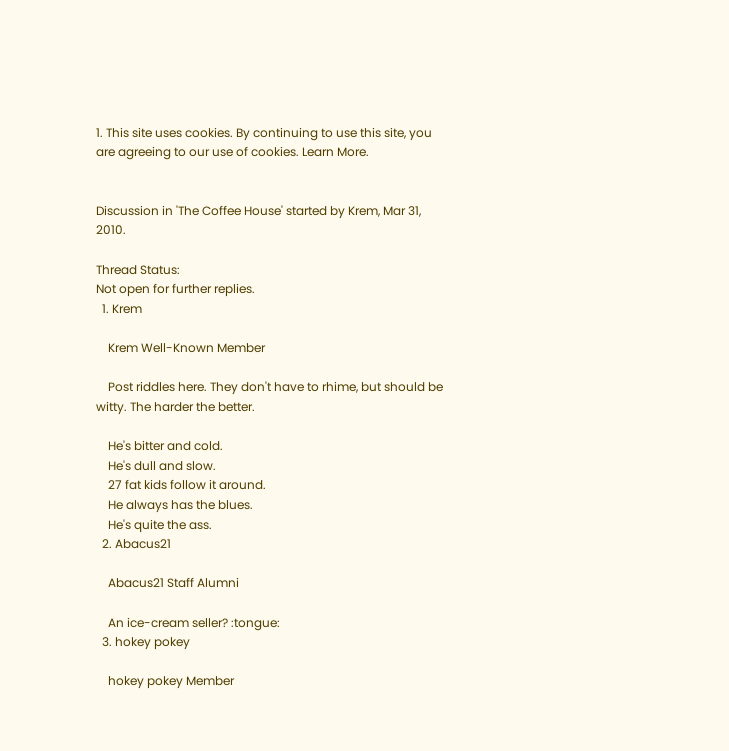1. This site uses cookies. By continuing to use this site, you are agreeing to our use of cookies. Learn More.


Discussion in 'The Coffee House' started by Krem, Mar 31, 2010.

Thread Status:
Not open for further replies.
  1. Krem

    Krem Well-Known Member

    Post riddles here. They don't have to rhime, but should be witty. The harder the better.

    He's bitter and cold.
    He's dull and slow.
    27 fat kids follow it around.
    He always has the blues.
    He's quite the ass.
  2. Abacus21

    Abacus21 Staff Alumni

    An ice-cream seller? :tongue:
  3. hokey pokey

    hokey pokey Member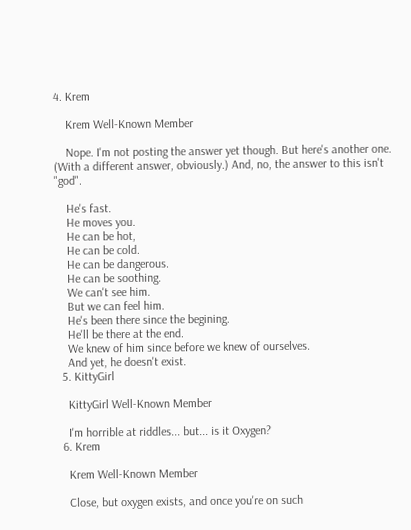4. Krem

    Krem Well-Known Member

    Nope. I'm not posting the answer yet though. But here's another one. (With a different answer, obviously.) And, no, the answer to this isn't "god".

    He's fast.
    He moves you.
    He can be hot,
    He can be cold.
    He can be dangerous.
    He can be soothing.
    We can't see him.
    But we can feel him.
    He's been there since the begining.
    He'll be there at the end.
    We knew of him since before we knew of ourselves.
    And yet, he doesn't exist.
  5. KittyGirl

    KittyGirl Well-Known Member

    I'm horrible at riddles... but... is it Oxygen?
  6. Krem

    Krem Well-Known Member

    Close, but oxygen exists, and once you're on such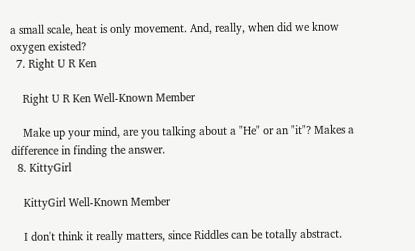a small scale, heat is only movement. And, really, when did we know oxygen existed?
  7. Right U R Ken

    Right U R Ken Well-Known Member

    Make up your mind, are you talking about a "He" or an "it"? Makes a difference in finding the answer.
  8. KittyGirl

    KittyGirl Well-Known Member

    I don't think it really matters, since Riddles can be totally abstract.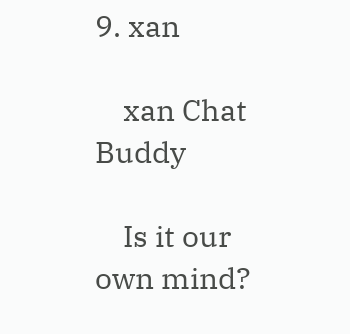9. xan

    xan Chat Buddy

    Is it our own mind?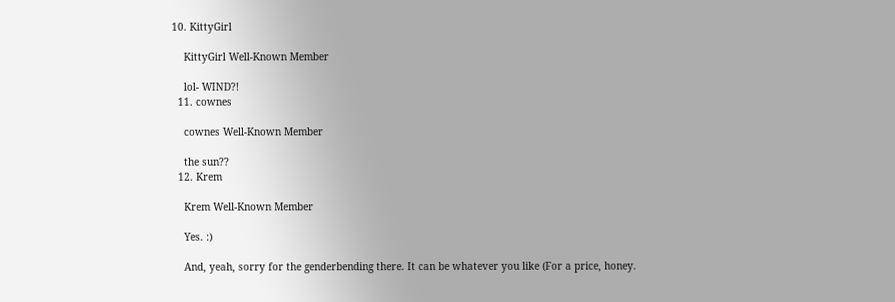10. KittyGirl

    KittyGirl Well-Known Member

    lol- WIND?!
  11. cownes

    cownes Well-Known Member

    the sun??
  12. Krem

    Krem Well-Known Member

    Yes. :)

    And, yeah, sorry for the genderbending there. It can be whatever you like (For a price, honey.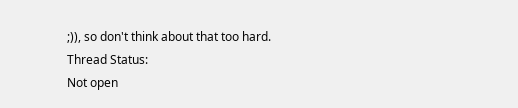;)), so don't think about that too hard.
Thread Status:
Not open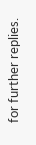for further replies.